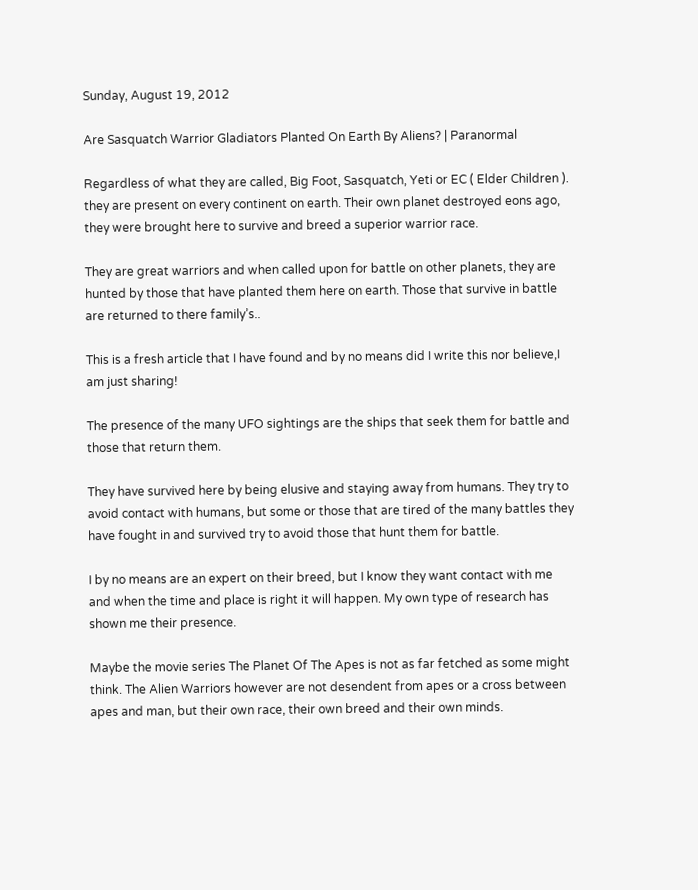Sunday, August 19, 2012

Are Sasquatch Warrior Gladiators Planted On Earth By Aliens? | Paranormal

Regardless of what they are called, Big Foot, Sasquatch, Yeti or EC ( Elder Children ). they are present on every continent on earth. Their own planet destroyed eons ago, they were brought here to survive and breed a superior warrior race.

They are great warriors and when called upon for battle on other planets, they are hunted by those that have planted them here on earth. Those that survive in battle are returned to there family’s..

This is a fresh article that I have found and by no means did I write this nor believe,I am just sharing!

The presence of the many UFO sightings are the ships that seek them for battle and those that return them.

They have survived here by being elusive and staying away from humans. They try to avoid contact with humans, but some or those that are tired of the many battles they have fought in and survived try to avoid those that hunt them for battle.

I by no means are an expert on their breed, but I know they want contact with me and when the time and place is right it will happen. My own type of research has shown me their presence.

Maybe the movie series The Planet Of The Apes is not as far fetched as some might think. The Alien Warriors however are not desendent from apes or a cross between apes and man, but their own race, their own breed and their own minds.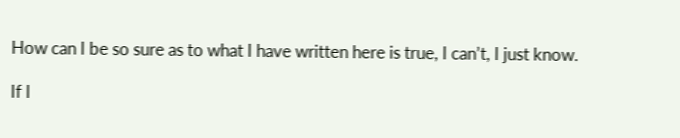How can I be so sure as to what I have written here is true, I can’t, I just know.

If I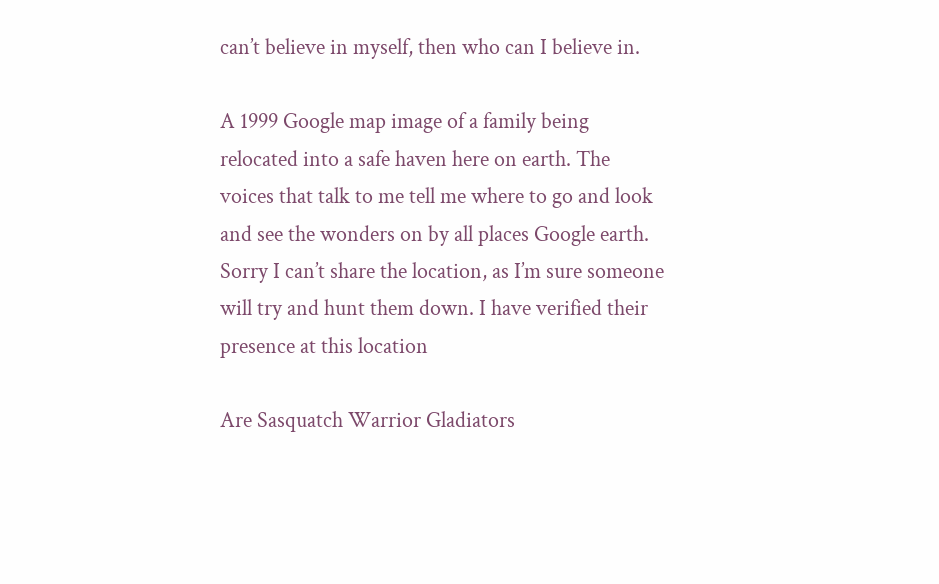can’t believe in myself, then who can I believe in.

A 1999 Google map image of a family being relocated into a safe haven here on earth. The voices that talk to me tell me where to go and look and see the wonders on by all places Google earth. Sorry I can’t share the location, as I’m sure someone will try and hunt them down. I have verified their presence at this location

Are Sasquatch Warrior Gladiators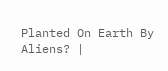Planted On Earth By Aliens? |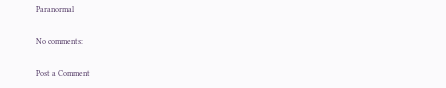Paranormal

No comments:

Post a Comment